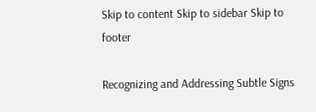Skip to content Skip to sidebar Skip to footer

Recognizing and Addressing Subtle Signs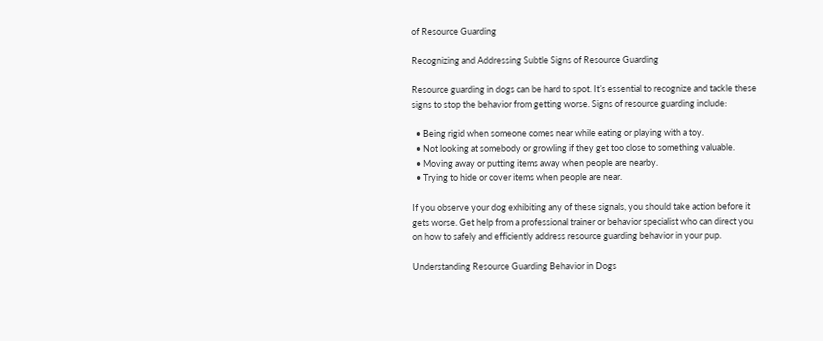of Resource Guarding

Recognizing and Addressing Subtle Signs of Resource Guarding

Resource guarding in dogs can be hard to spot. It’s essential to recognize and tackle these signs to stop the behavior from getting worse. Signs of resource guarding include:

  • Being rigid when someone comes near while eating or playing with a toy.
  • Not looking at somebody or growling if they get too close to something valuable.
  • Moving away or putting items away when people are nearby.
  • Trying to hide or cover items when people are near.

If you observe your dog exhibiting any of these signals, you should take action before it gets worse. Get help from a professional trainer or behavior specialist who can direct you on how to safely and efficiently address resource guarding behavior in your pup.

Understanding Resource Guarding Behavior in Dogs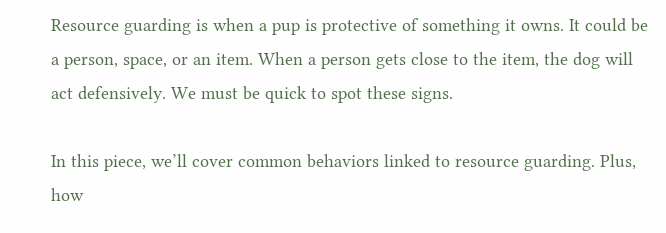Resource guarding is when a pup is protective of something it owns. It could be a person, space, or an item. When a person gets close to the item, the dog will act defensively. We must be quick to spot these signs.

In this piece, we’ll cover common behaviors linked to resource guarding. Plus, how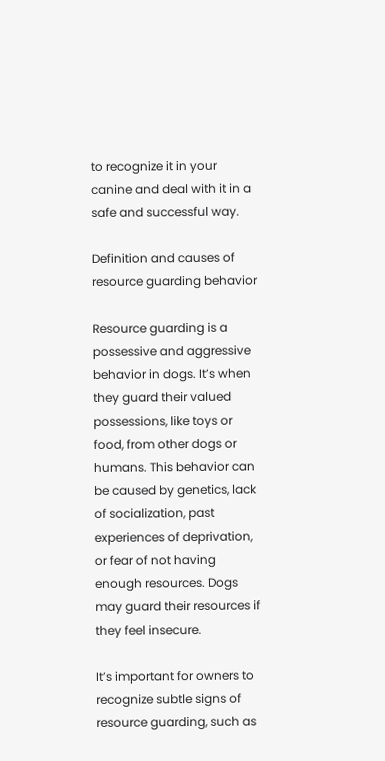to recognize it in your canine and deal with it in a safe and successful way.

Definition and causes of resource guarding behavior

Resource guarding is a possessive and aggressive behavior in dogs. It’s when they guard their valued possessions, like toys or food, from other dogs or humans. This behavior can be caused by genetics, lack of socialization, past experiences of deprivation, or fear of not having enough resources. Dogs may guard their resources if they feel insecure.

It’s important for owners to recognize subtle signs of resource guarding, such as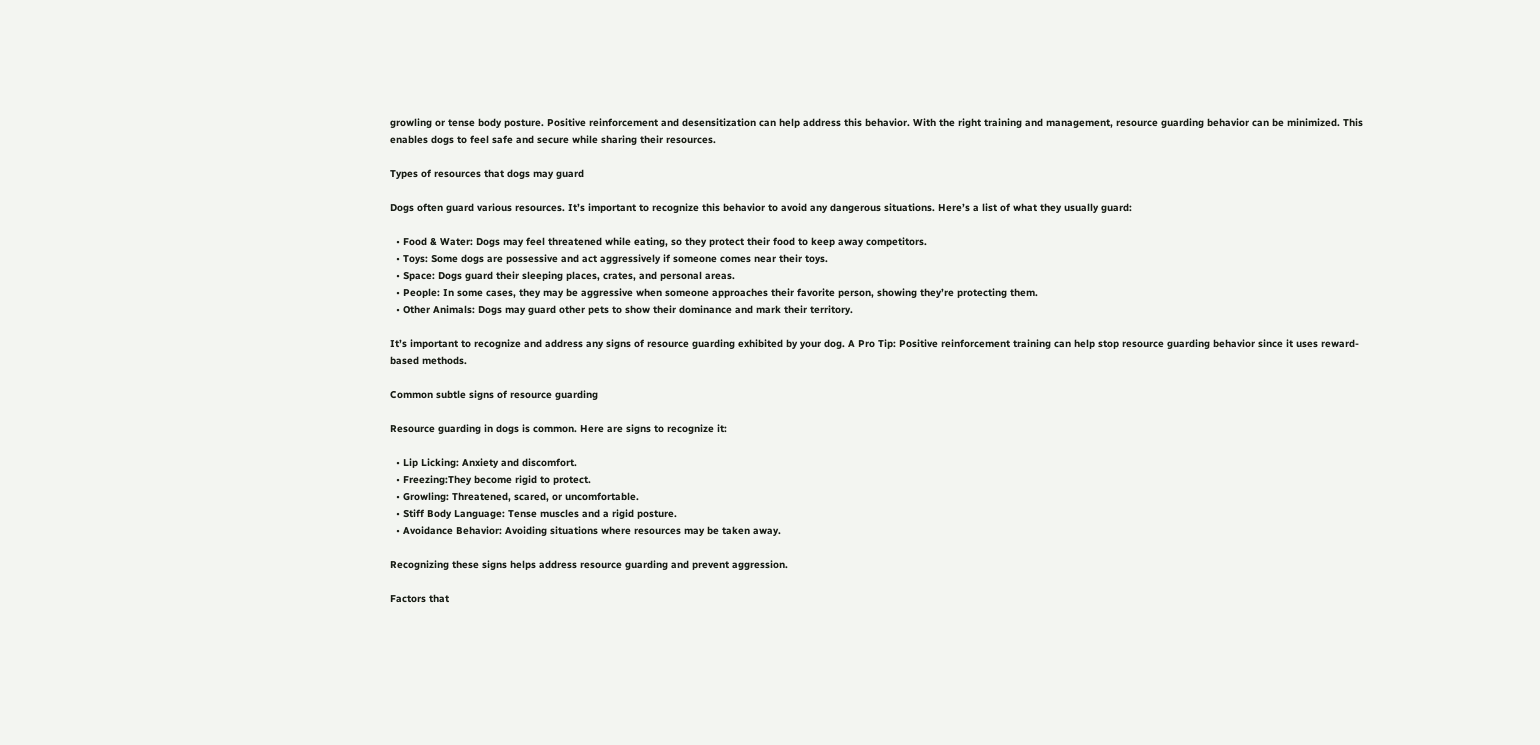growling or tense body posture. Positive reinforcement and desensitization can help address this behavior. With the right training and management, resource guarding behavior can be minimized. This enables dogs to feel safe and secure while sharing their resources.

Types of resources that dogs may guard

Dogs often guard various resources. It’s important to recognize this behavior to avoid any dangerous situations. Here’s a list of what they usually guard:

  • Food & Water: Dogs may feel threatened while eating, so they protect their food to keep away competitors.
  • Toys: Some dogs are possessive and act aggressively if someone comes near their toys.
  • Space: Dogs guard their sleeping places, crates, and personal areas.
  • People: In some cases, they may be aggressive when someone approaches their favorite person, showing they’re protecting them.
  • Other Animals: Dogs may guard other pets to show their dominance and mark their territory.

It’s important to recognize and address any signs of resource guarding exhibited by your dog. A Pro Tip: Positive reinforcement training can help stop resource guarding behavior since it uses reward-based methods.

Common subtle signs of resource guarding

Resource guarding in dogs is common. Here are signs to recognize it:

  • Lip Licking: Anxiety and discomfort.
  • Freezing:They become rigid to protect.
  • Growling: Threatened, scared, or uncomfortable.
  • Stiff Body Language: Tense muscles and a rigid posture.
  • Avoidance Behavior: Avoiding situations where resources may be taken away.

Recognizing these signs helps address resource guarding and prevent aggression.

Factors that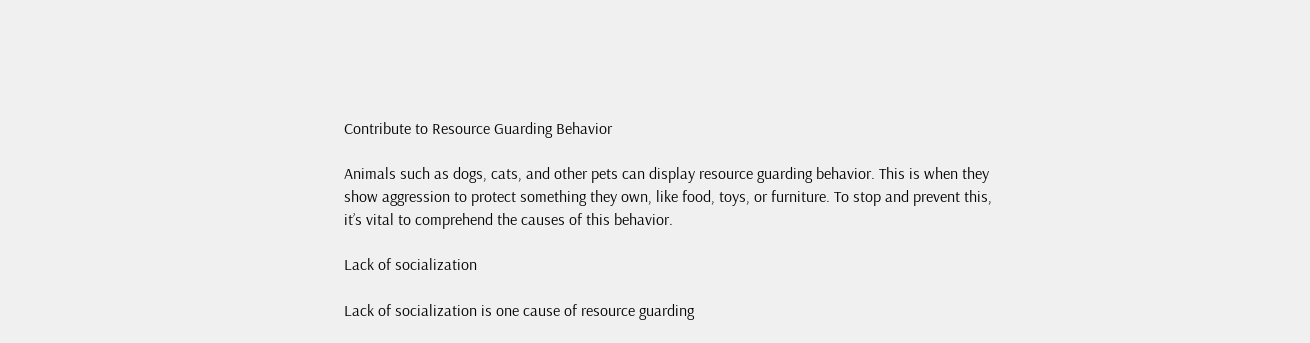Contribute to Resource Guarding Behavior

Animals such as dogs, cats, and other pets can display resource guarding behavior. This is when they show aggression to protect something they own, like food, toys, or furniture. To stop and prevent this, it’s vital to comprehend the causes of this behavior.

Lack of socialization

Lack of socialization is one cause of resource guarding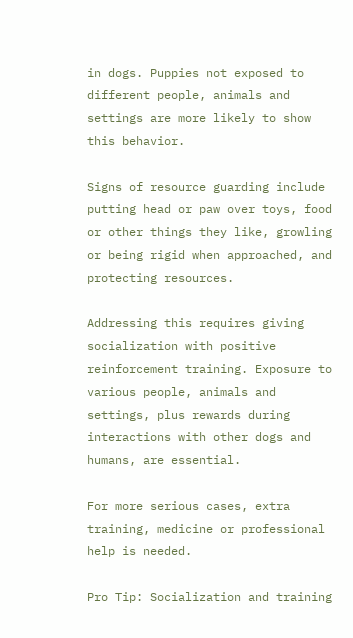in dogs. Puppies not exposed to different people, animals and settings are more likely to show this behavior.

Signs of resource guarding include putting head or paw over toys, food or other things they like, growling or being rigid when approached, and protecting resources.

Addressing this requires giving socialization with positive reinforcement training. Exposure to various people, animals and settings, plus rewards during interactions with other dogs and humans, are essential.

For more serious cases, extra training, medicine or professional help is needed.

Pro Tip: Socialization and training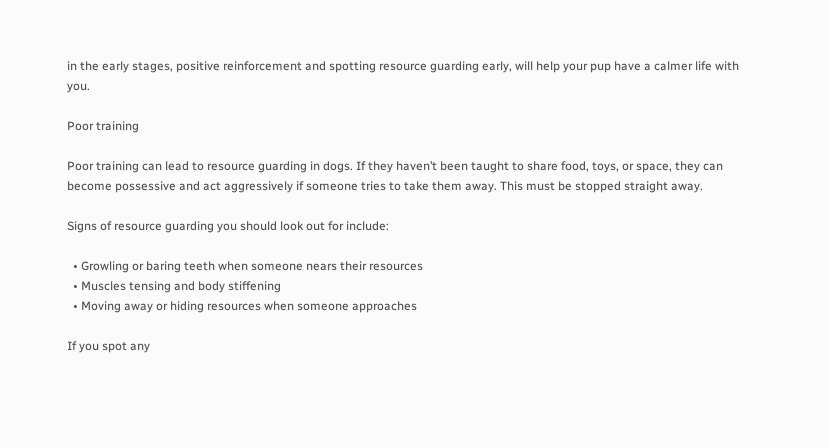in the early stages, positive reinforcement and spotting resource guarding early, will help your pup have a calmer life with you.

Poor training

Poor training can lead to resource guarding in dogs. If they haven’t been taught to share food, toys, or space, they can become possessive and act aggressively if someone tries to take them away. This must be stopped straight away.

Signs of resource guarding you should look out for include:

  • Growling or baring teeth when someone nears their resources
  • Muscles tensing and body stiffening
  • Moving away or hiding resources when someone approaches

If you spot any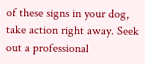of these signs in your dog, take action right away. Seek out a professional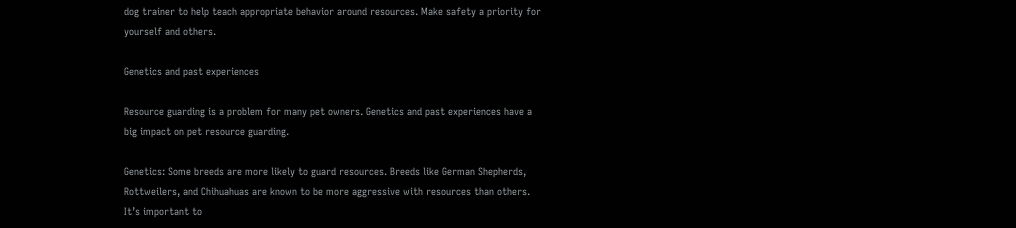dog trainer to help teach appropriate behavior around resources. Make safety a priority for yourself and others.

Genetics and past experiences

Resource guarding is a problem for many pet owners. Genetics and past experiences have a big impact on pet resource guarding.

Genetics: Some breeds are more likely to guard resources. Breeds like German Shepherds, Rottweilers, and Chihuahuas are known to be more aggressive with resources than others. It’s important to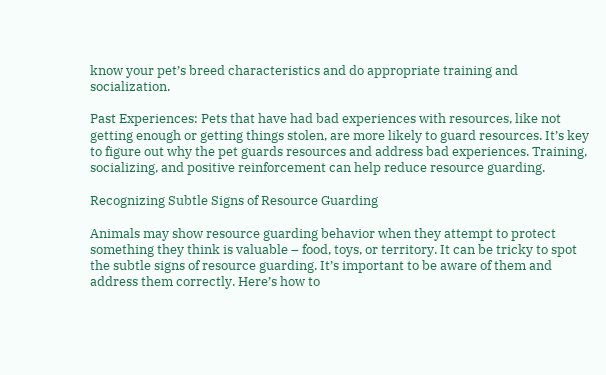know your pet’s breed characteristics and do appropriate training and socialization.

Past Experiences: Pets that have had bad experiences with resources, like not getting enough or getting things stolen, are more likely to guard resources. It’s key to figure out why the pet guards resources and address bad experiences. Training, socializing, and positive reinforcement can help reduce resource guarding.

Recognizing Subtle Signs of Resource Guarding

Animals may show resource guarding behavior when they attempt to protect something they think is valuable – food, toys, or territory. It can be tricky to spot the subtle signs of resource guarding. It’s important to be aware of them and address them correctly. Here’s how to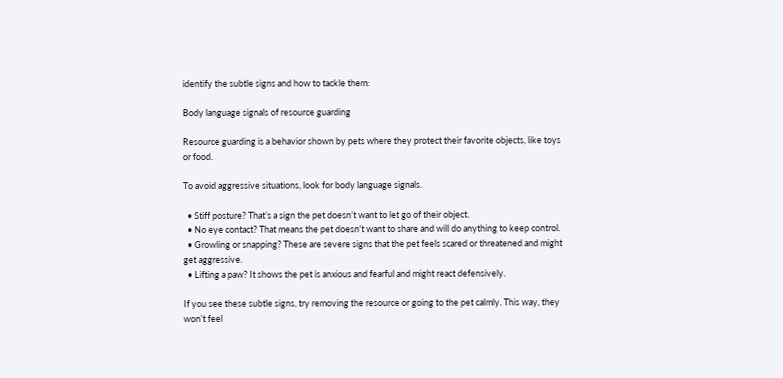identify the subtle signs and how to tackle them:

Body language signals of resource guarding

Resource guarding is a behavior shown by pets where they protect their favorite objects, like toys or food.

To avoid aggressive situations, look for body language signals.

  • Stiff posture? That’s a sign the pet doesn’t want to let go of their object.
  • No eye contact? That means the pet doesn’t want to share and will do anything to keep control.
  • Growling or snapping? These are severe signs that the pet feels scared or threatened and might get aggressive.
  • Lifting a paw? It shows the pet is anxious and fearful and might react defensively.

If you see these subtle signs, try removing the resource or going to the pet calmly. This way, they won’t feel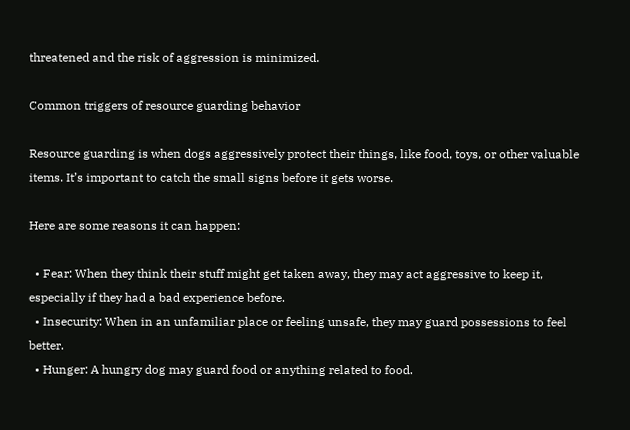threatened and the risk of aggression is minimized.

Common triggers of resource guarding behavior

Resource guarding is when dogs aggressively protect their things, like food, toys, or other valuable items. It’s important to catch the small signs before it gets worse.

Here are some reasons it can happen:

  • Fear: When they think their stuff might get taken away, they may act aggressive to keep it, especially if they had a bad experience before.
  • Insecurity: When in an unfamiliar place or feeling unsafe, they may guard possessions to feel better.
  • Hunger: A hungry dog may guard food or anything related to food.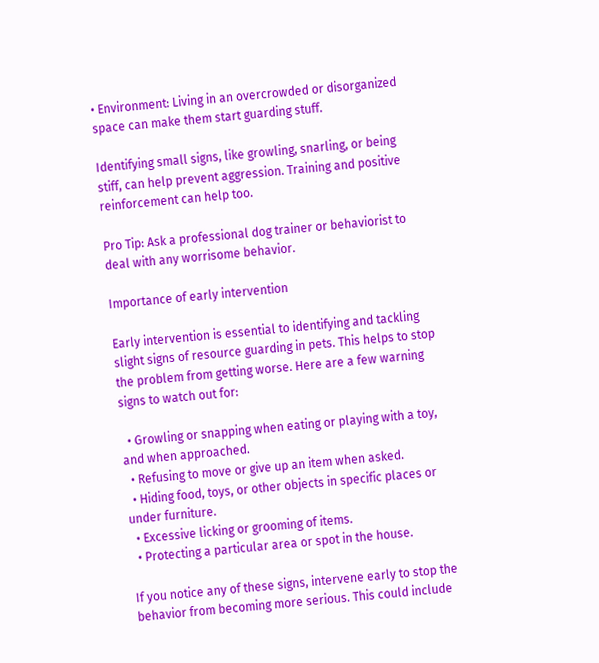• Environment: Living in an overcrowded or disorganized space can make them start guarding stuff.

Identifying small signs, like growling, snarling, or being stiff, can help prevent aggression. Training and positive reinforcement can help too.

Pro Tip: Ask a professional dog trainer or behaviorist to deal with any worrisome behavior.

Importance of early intervention

Early intervention is essential to identifying and tackling slight signs of resource guarding in pets. This helps to stop the problem from getting worse. Here are a few warning signs to watch out for:

  • Growling or snapping when eating or playing with a toy, and when approached.
  • Refusing to move or give up an item when asked.
  • Hiding food, toys, or other objects in specific places or under furniture.
  • Excessive licking or grooming of items.
  • Protecting a particular area or spot in the house.

If you notice any of these signs, intervene early to stop the behavior from becoming more serious. This could include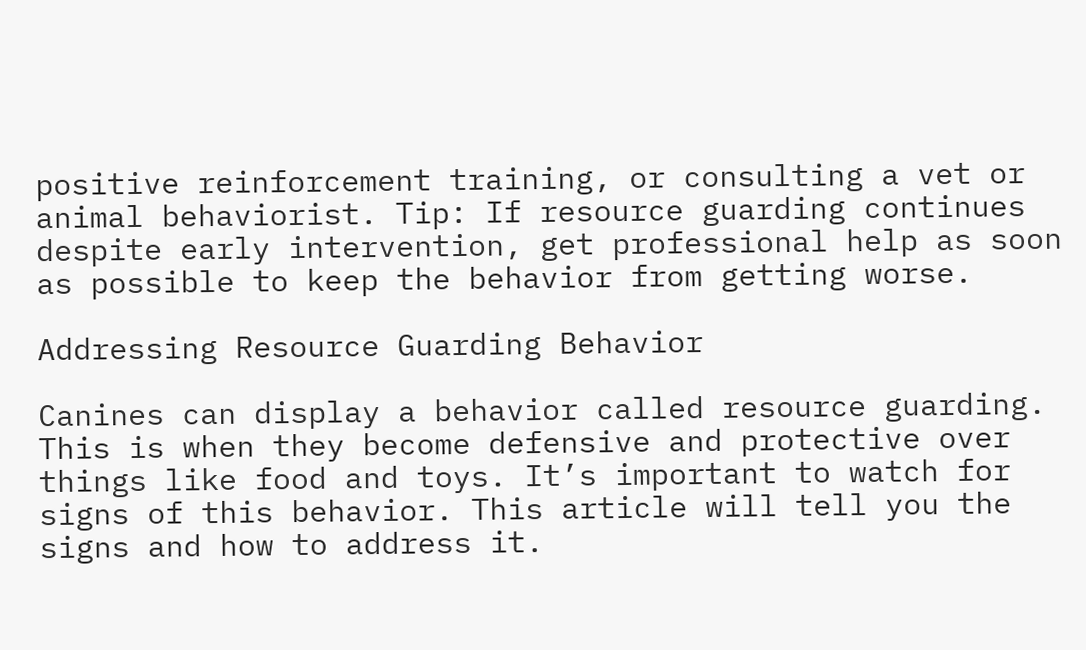positive reinforcement training, or consulting a vet or animal behaviorist. Tip: If resource guarding continues despite early intervention, get professional help as soon as possible to keep the behavior from getting worse.

Addressing Resource Guarding Behavior

Canines can display a behavior called resource guarding. This is when they become defensive and protective over things like food and toys. It’s important to watch for signs of this behavior. This article will tell you the signs and how to address it.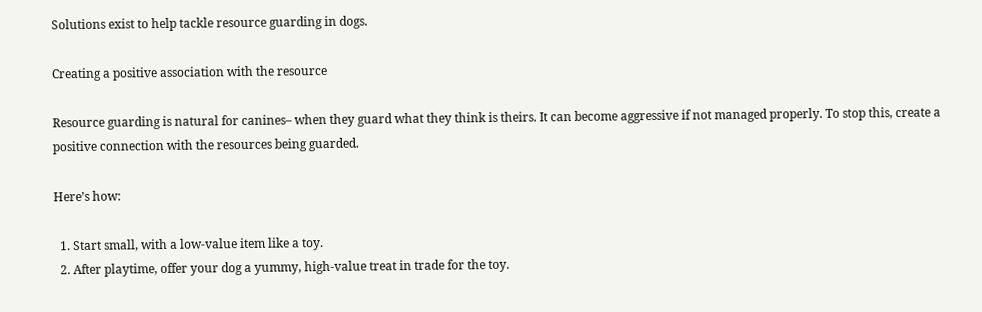Solutions exist to help tackle resource guarding in dogs.

Creating a positive association with the resource

Resource guarding is natural for canines– when they guard what they think is theirs. It can become aggressive if not managed properly. To stop this, create a positive connection with the resources being guarded.

Here’s how:

  1. Start small, with a low-value item like a toy.
  2. After playtime, offer your dog a yummy, high-value treat in trade for the toy.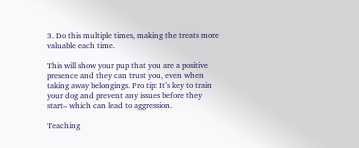3. Do this multiple times, making the treats more valuable each time.

This will show your pup that you are a positive presence and they can trust you, even when taking away belongings. Pro tip: It’s key to train your dog and prevent any issues before they start– which can lead to aggression.

Teaching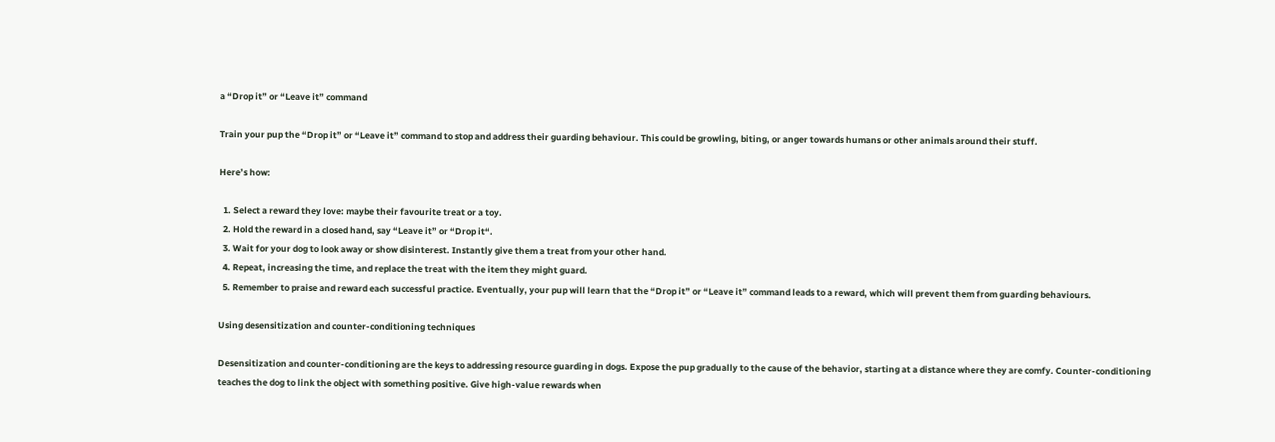a “Drop it” or “Leave it” command

Train your pup the “Drop it” or “Leave it” command to stop and address their guarding behaviour. This could be growling, biting, or anger towards humans or other animals around their stuff.

Here’s how:

  1. Select a reward they love: maybe their favourite treat or a toy.
  2. Hold the reward in a closed hand, say “Leave it” or “Drop it“.
  3. Wait for your dog to look away or show disinterest. Instantly give them a treat from your other hand.
  4. Repeat, increasing the time, and replace the treat with the item they might guard.
  5. Remember to praise and reward each successful practice. Eventually, your pup will learn that the “Drop it” or “Leave it” command leads to a reward, which will prevent them from guarding behaviours.

Using desensitization and counter-conditioning techniques

Desensitization and counter-conditioning are the keys to addressing resource guarding in dogs. Expose the pup gradually to the cause of the behavior, starting at a distance where they are comfy. Counter-conditioning teaches the dog to link the object with something positive. Give high-value rewards when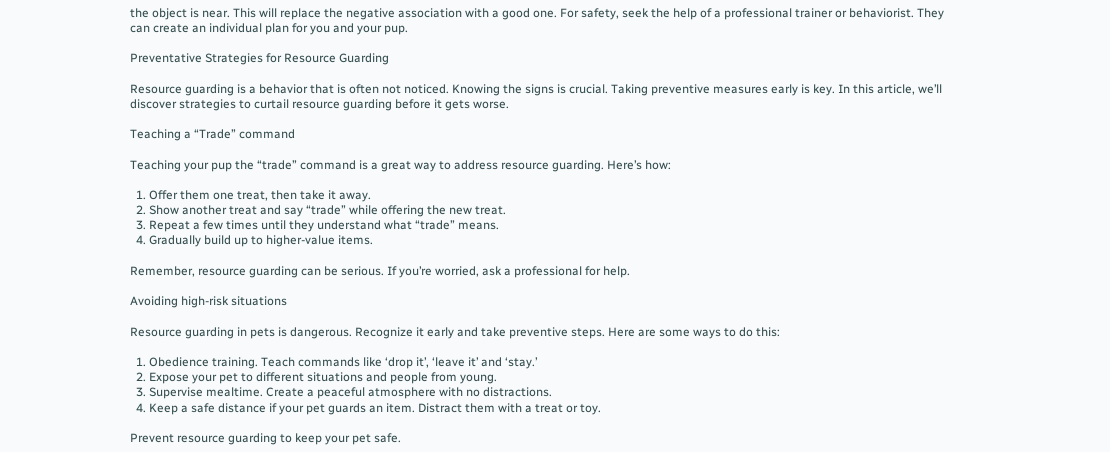the object is near. This will replace the negative association with a good one. For safety, seek the help of a professional trainer or behaviorist. They can create an individual plan for you and your pup.

Preventative Strategies for Resource Guarding

Resource guarding is a behavior that is often not noticed. Knowing the signs is crucial. Taking preventive measures early is key. In this article, we’ll discover strategies to curtail resource guarding before it gets worse.

Teaching a “Trade” command

Teaching your pup the “trade” command is a great way to address resource guarding. Here’s how:

  1. Offer them one treat, then take it away.
  2. Show another treat and say “trade” while offering the new treat.
  3. Repeat a few times until they understand what “trade” means.
  4. Gradually build up to higher-value items.

Remember, resource guarding can be serious. If you’re worried, ask a professional for help.

Avoiding high-risk situations

Resource guarding in pets is dangerous. Recognize it early and take preventive steps. Here are some ways to do this:

  1. Obedience training. Teach commands like ‘drop it’, ‘leave it’ and ‘stay.’
  2. Expose your pet to different situations and people from young.
  3. Supervise mealtime. Create a peaceful atmosphere with no distractions.
  4. Keep a safe distance if your pet guards an item. Distract them with a treat or toy.

Prevent resource guarding to keep your pet safe.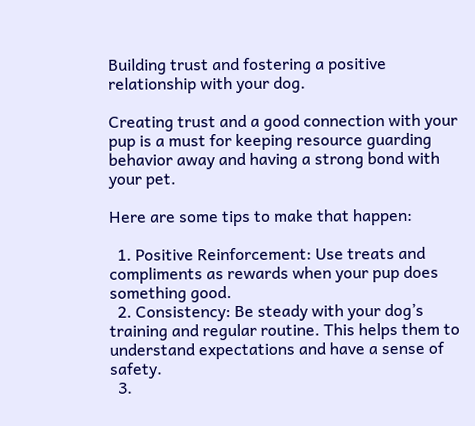Building trust and fostering a positive relationship with your dog.

Creating trust and a good connection with your pup is a must for keeping resource guarding behavior away and having a strong bond with your pet.

Here are some tips to make that happen:

  1. Positive Reinforcement: Use treats and compliments as rewards when your pup does something good.
  2. Consistency: Be steady with your dog’s training and regular routine. This helps them to understand expectations and have a sense of safety.
  3.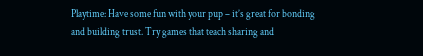Playtime: Have some fun with your pup – it’s great for bonding and building trust. Try games that teach sharing and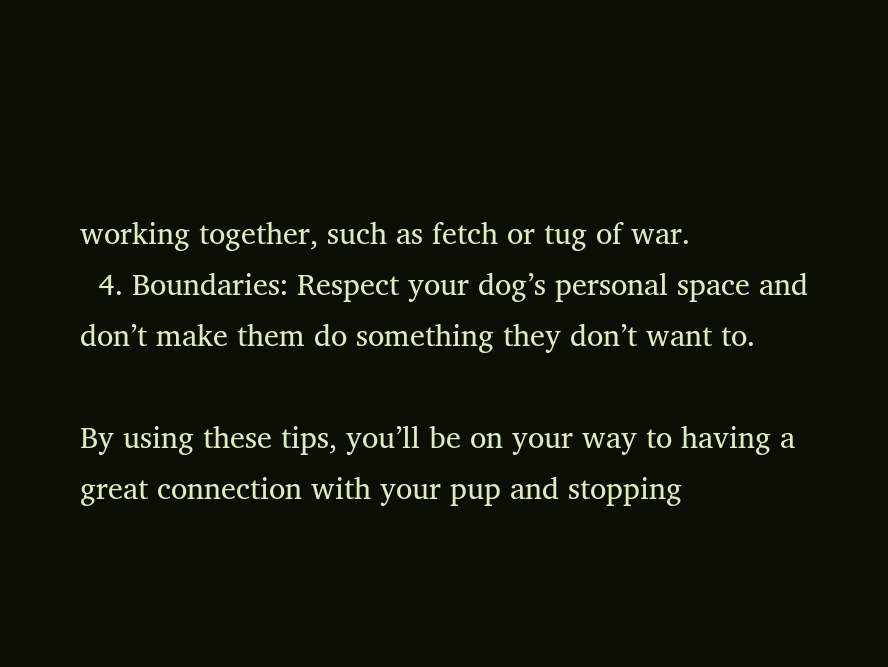working together, such as fetch or tug of war.
  4. Boundaries: Respect your dog’s personal space and don’t make them do something they don’t want to.

By using these tips, you’ll be on your way to having a great connection with your pup and stopping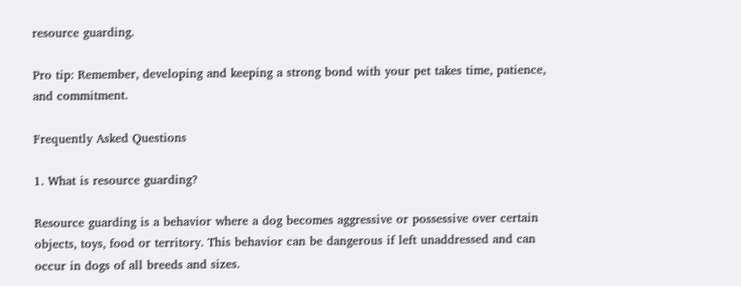resource guarding.

Pro tip: Remember, developing and keeping a strong bond with your pet takes time, patience, and commitment.

Frequently Asked Questions

1. What is resource guarding?

Resource guarding is a behavior where a dog becomes aggressive or possessive over certain objects, toys, food or territory. This behavior can be dangerous if left unaddressed and can occur in dogs of all breeds and sizes.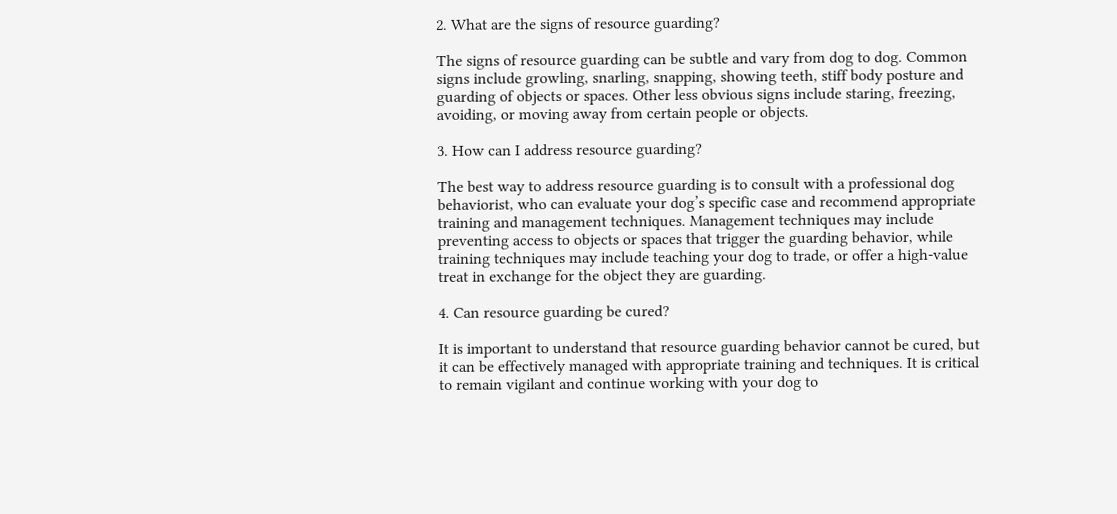2. What are the signs of resource guarding?

The signs of resource guarding can be subtle and vary from dog to dog. Common signs include growling, snarling, snapping, showing teeth, stiff body posture and guarding of objects or spaces. Other less obvious signs include staring, freezing, avoiding, or moving away from certain people or objects.

3. How can I address resource guarding?

The best way to address resource guarding is to consult with a professional dog behaviorist, who can evaluate your dog’s specific case and recommend appropriate training and management techniques. Management techniques may include preventing access to objects or spaces that trigger the guarding behavior, while training techniques may include teaching your dog to trade, or offer a high-value treat in exchange for the object they are guarding.

4. Can resource guarding be cured?

It is important to understand that resource guarding behavior cannot be cured, but it can be effectively managed with appropriate training and techniques. It is critical to remain vigilant and continue working with your dog to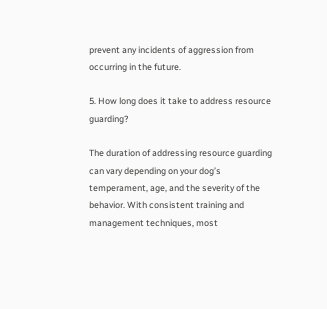prevent any incidents of aggression from occurring in the future.

5. How long does it take to address resource guarding?

The duration of addressing resource guarding can vary depending on your dog’s temperament, age, and the severity of the behavior. With consistent training and management techniques, most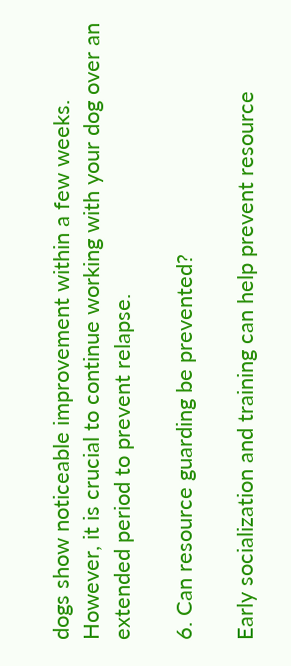dogs show noticeable improvement within a few weeks. However, it is crucial to continue working with your dog over an extended period to prevent relapse.

6. Can resource guarding be prevented?

Early socialization and training can help prevent resource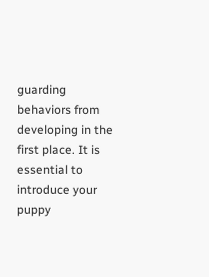guarding behaviors from developing in the first place. It is essential to introduce your puppy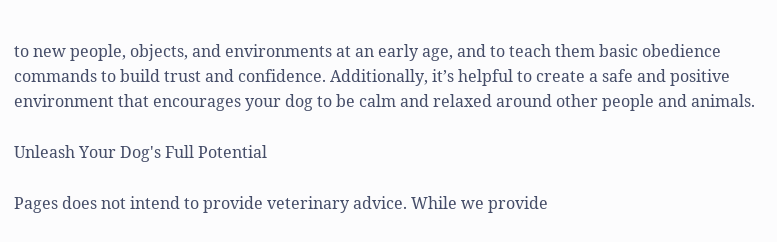to new people, objects, and environments at an early age, and to teach them basic obedience commands to build trust and confidence. Additionally, it’s helpful to create a safe and positive environment that encourages your dog to be calm and relaxed around other people and animals.

Unleash Your Dog's Full Potential

Pages does not intend to provide veterinary advice. While we provide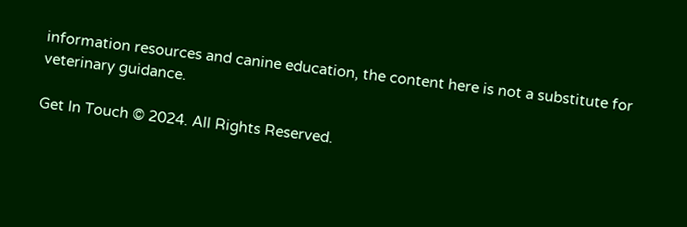information resources and canine education, the content here is not a substitute for veterinary guidance.

Get In Touch © 2024. All Rights Reserved.